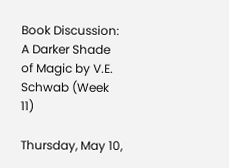Book Discussion: A Darker Shade of Magic by V.E. Schwab (Week 11)

Thursday, May 10,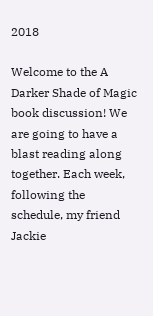2018

Welcome to the A Darker Shade of Magic book discussion! We are going to have a blast reading along together. Each week, following the schedule, my friend Jackie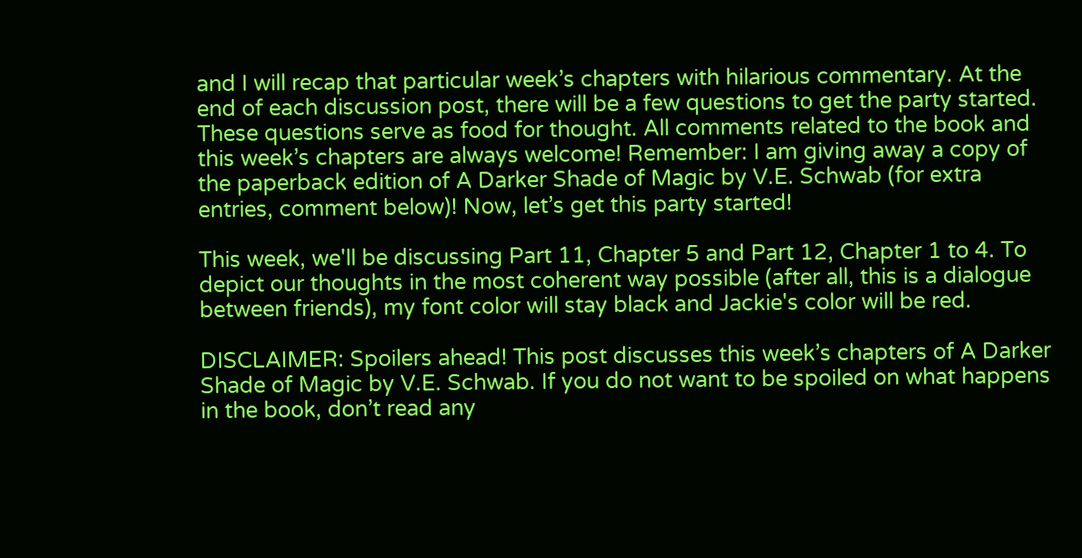and I will recap that particular week’s chapters with hilarious commentary. At the end of each discussion post, there will be a few questions to get the party started. These questions serve as food for thought. All comments related to the book and this week’s chapters are always welcome! Remember: I am giving away a copy of the paperback edition of A Darker Shade of Magic by V.E. Schwab (for extra entries, comment below)! Now, let’s get this party started!

This week, we'll be discussing Part 11, Chapter 5 and Part 12, Chapter 1 to 4. To depict our thoughts in the most coherent way possible (after all, this is a dialogue between friends), my font color will stay black and Jackie's color will be red.

DISCLAIMER: Spoilers ahead! This post discusses this week’s chapters of A Darker Shade of Magic by V.E. Schwab. If you do not want to be spoiled on what happens in the book, don’t read any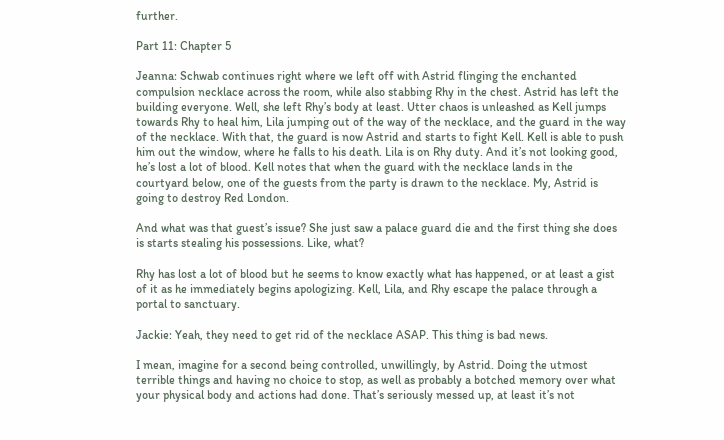further.

Part 11: Chapter 5

Jeanna: Schwab continues right where we left off with Astrid flinging the enchanted compulsion necklace across the room, while also stabbing Rhy in the chest. Astrid has left the building everyone. Well, she left Rhy’s body at least. Utter chaos is unleashed as Kell jumps towards Rhy to heal him, Lila jumping out of the way of the necklace, and the guard in the way of the necklace. With that, the guard is now Astrid and starts to fight Kell. Kell is able to push him out the window, where he falls to his death. Lila is on Rhy duty. And it’s not looking good, he’s lost a lot of blood. Kell notes that when the guard with the necklace lands in the courtyard below, one of the guests from the party is drawn to the necklace. My, Astrid is going to destroy Red London.

And what was that guest’s issue? She just saw a palace guard die and the first thing she does is starts stealing his possessions. Like, what?

Rhy has lost a lot of blood but he seems to know exactly what has happened, or at least a gist of it as he immediately begins apologizing. Kell, Lila, and Rhy escape the palace through a portal to sanctuary.

Jackie: Yeah, they need to get rid of the necklace ASAP. This thing is bad news.

I mean, imagine for a second being controlled, unwillingly, by Astrid. Doing the utmost terrible things and having no choice to stop, as well as probably a botched memory over what your physical body and actions had done. That’s seriously messed up, at least it’s not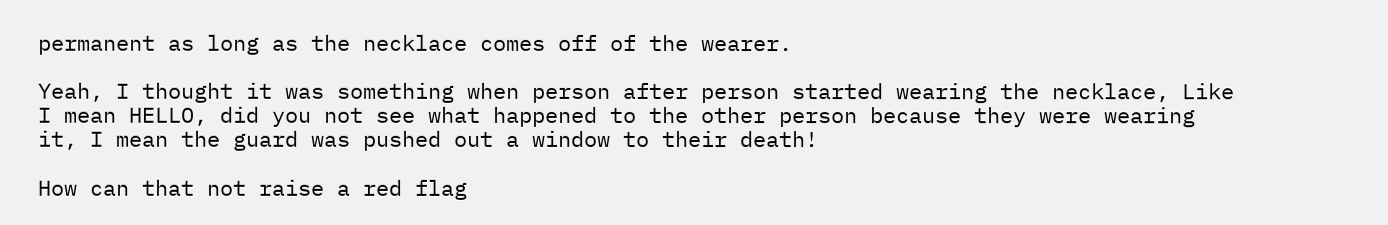permanent as long as the necklace comes off of the wearer.

Yeah, I thought it was something when person after person started wearing the necklace, Like I mean HELLO, did you not see what happened to the other person because they were wearing it, I mean the guard was pushed out a window to their death!

How can that not raise a red flag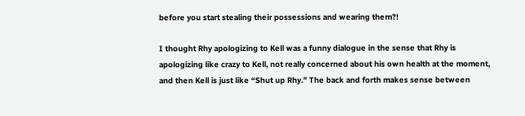before you start stealing their possessions and wearing them?!

I thought Rhy apologizing to Kell was a funny dialogue in the sense that Rhy is apologizing like crazy to Kell, not really concerned about his own health at the moment, and then Kell is just like “Shut up Rhy.” The back and forth makes sense between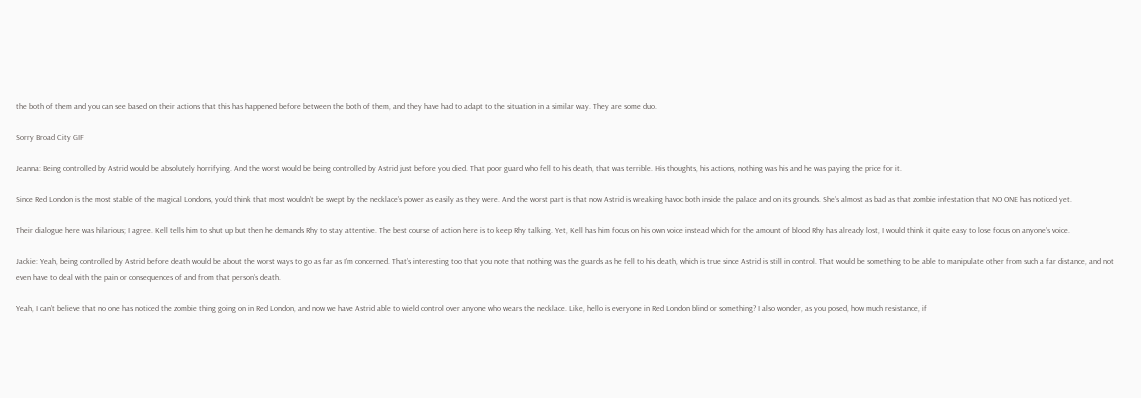the both of them and you can see based on their actions that this has happened before between the both of them, and they have had to adapt to the situation in a similar way. They are some duo.

Sorry Broad City GIF

Jeanna: Being controlled by Astrid would be absolutely horrifying. And the worst would be being controlled by Astrid just before you died. That poor guard who fell to his death, that was terrible. His thoughts, his actions, nothing was his and he was paying the price for it.

Since Red London is the most stable of the magical Londons, you’d think that most wouldn’t be swept by the necklace’s power as easily as they were. And the worst part is that now Astrid is wreaking havoc both inside the palace and on its grounds. She’s almost as bad as that zombie infestation that NO ONE has noticed yet.

Their dialogue here was hilarious; I agree. Kell tells him to shut up but then he demands Rhy to stay attentive. The best course of action here is to keep Rhy talking. Yet, Kell has him focus on his own voice instead which for the amount of blood Rhy has already lost, I would think it quite easy to lose focus on anyone’s voice.

Jackie: Yeah, being controlled by Astrid before death would be about the worst ways to go as far as I’m concerned. That’s interesting too that you note that nothing was the guards as he fell to his death, which is true since Astrid is still in control. That would be something to be able to manipulate other from such a far distance, and not even have to deal with the pain or consequences of and from that person’s death.

Yeah, I can’t believe that no one has noticed the zombie thing going on in Red London, and now we have Astrid able to wield control over anyone who wears the necklace. Like, hello is everyone in Red London blind or something? I also wonder, as you posed, how much resistance, if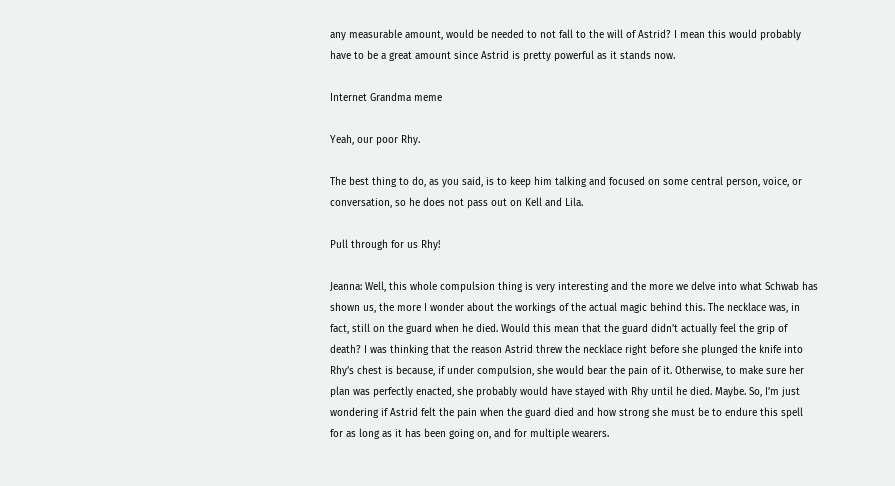any measurable amount, would be needed to not fall to the will of Astrid? I mean this would probably have to be a great amount since Astrid is pretty powerful as it stands now.

Internet Grandma meme

Yeah, our poor Rhy.

The best thing to do, as you said, is to keep him talking and focused on some central person, voice, or conversation, so he does not pass out on Kell and Lila.

Pull through for us Rhy!

Jeanna: Well, this whole compulsion thing is very interesting and the more we delve into what Schwab has shown us, the more I wonder about the workings of the actual magic behind this. The necklace was, in fact, still on the guard when he died. Would this mean that the guard didn’t actually feel the grip of death? I was thinking that the reason Astrid threw the necklace right before she plunged the knife into Rhy’s chest is because, if under compulsion, she would bear the pain of it. Otherwise, to make sure her plan was perfectly enacted, she probably would have stayed with Rhy until he died. Maybe. So, I’m just wondering if Astrid felt the pain when the guard died and how strong she must be to endure this spell for as long as it has been going on, and for multiple wearers.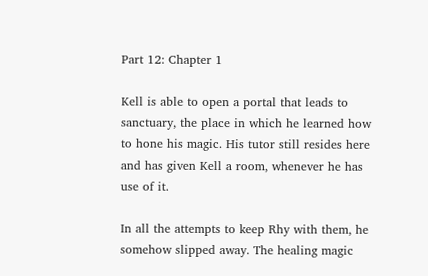Part 12: Chapter 1

Kell is able to open a portal that leads to sanctuary, the place in which he learned how to hone his magic. His tutor still resides here and has given Kell a room, whenever he has use of it.

In all the attempts to keep Rhy with them, he somehow slipped away. The healing magic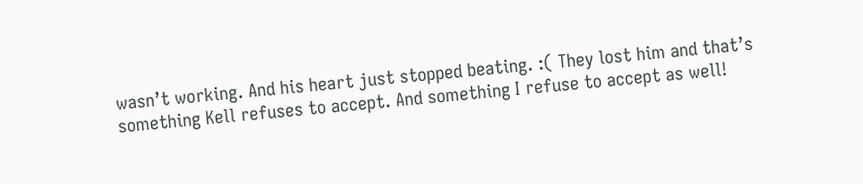wasn’t working. And his heart just stopped beating. :( They lost him and that’s something Kell refuses to accept. And something I refuse to accept as well!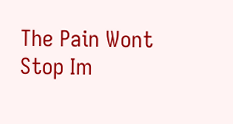The Pain Wont Stop Im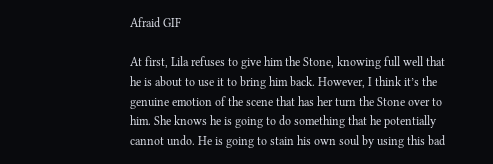Afraid GIF

At first, Lila refuses to give him the Stone, knowing full well that he is about to use it to bring him back. However, I think it’s the genuine emotion of the scene that has her turn the Stone over to him. She knows he is going to do something that he potentially cannot undo. He is going to stain his own soul by using this bad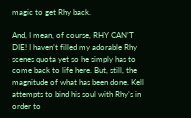magic to get Rhy back.

And, I mean, of course, RHY CAN’T DIE! I haven’t filled my adorable Rhy scenes quota yet so he simply has to come back to life here. But, still, the magnitude of what has been done. Kell attempts to bind his soul with Rhy’s in order to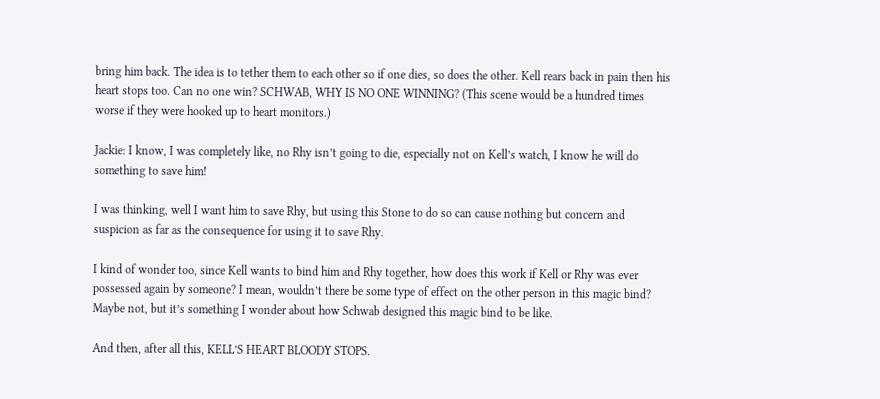bring him back. The idea is to tether them to each other so if one dies, so does the other. Kell rears back in pain then his heart stops too. Can no one win? SCHWAB, WHY IS NO ONE WINNING? (This scene would be a hundred times worse if they were hooked up to heart monitors.)

Jackie: I know, I was completely like, no Rhy isn’t going to die, especially not on Kell’s watch, I know he will do something to save him!

I was thinking, well I want him to save Rhy, but using this Stone to do so can cause nothing but concern and suspicion as far as the consequence for using it to save Rhy.

I kind of wonder too, since Kell wants to bind him and Rhy together, how does this work if Kell or Rhy was ever possessed again by someone? I mean, wouldn’t there be some type of effect on the other person in this magic bind? Maybe not, but it’s something I wonder about how Schwab designed this magic bind to be like.

And then, after all this, KELL’S HEART BLOODY STOPS.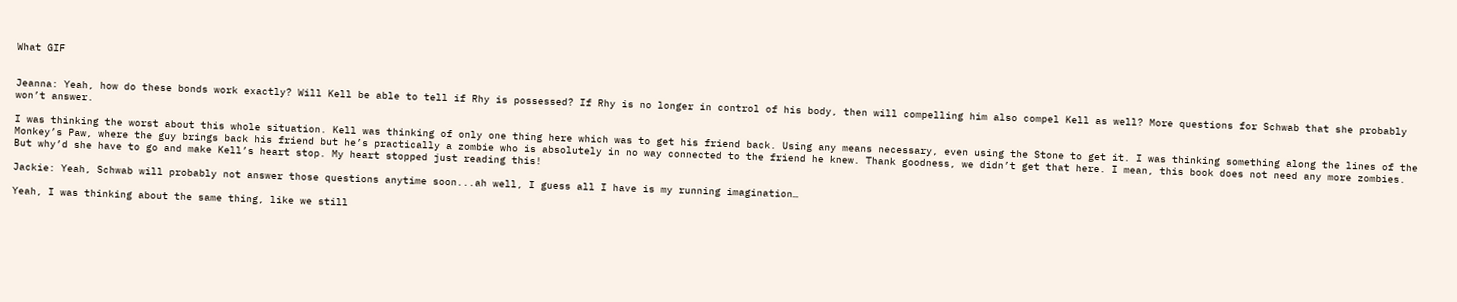What GIF


Jeanna: Yeah, how do these bonds work exactly? Will Kell be able to tell if Rhy is possessed? If Rhy is no longer in control of his body, then will compelling him also compel Kell as well? More questions for Schwab that she probably won’t answer.

I was thinking the worst about this whole situation. Kell was thinking of only one thing here which was to get his friend back. Using any means necessary, even using the Stone to get it. I was thinking something along the lines of the Monkey’s Paw, where the guy brings back his friend but he’s practically a zombie who is absolutely in no way connected to the friend he knew. Thank goodness, we didn’t get that here. I mean, this book does not need any more zombies. But why’d she have to go and make Kell’s heart stop. My heart stopped just reading this!

Jackie: Yeah, Schwab will probably not answer those questions anytime soon...ah well, I guess all I have is my running imagination…

Yeah, I was thinking about the same thing, like we still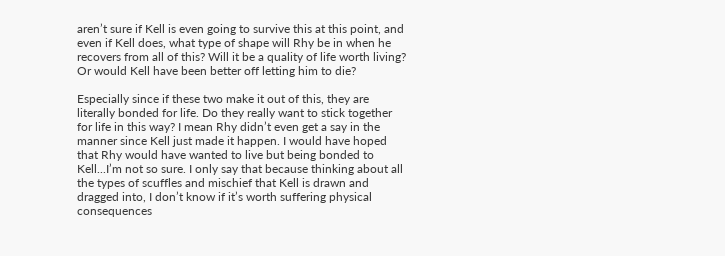aren’t sure if Kell is even going to survive this at this point, and even if Kell does, what type of shape will Rhy be in when he recovers from all of this? Will it be a quality of life worth living? Or would Kell have been better off letting him to die?

Especially since if these two make it out of this, they are literally bonded for life. Do they really want to stick together for life in this way? I mean Rhy didn’t even get a say in the manner since Kell just made it happen. I would have hoped that Rhy would have wanted to live but being bonded to Kell...I’m not so sure. I only say that because thinking about all the types of scuffles and mischief that Kell is drawn and dragged into, I don’t know if it’s worth suffering physical consequences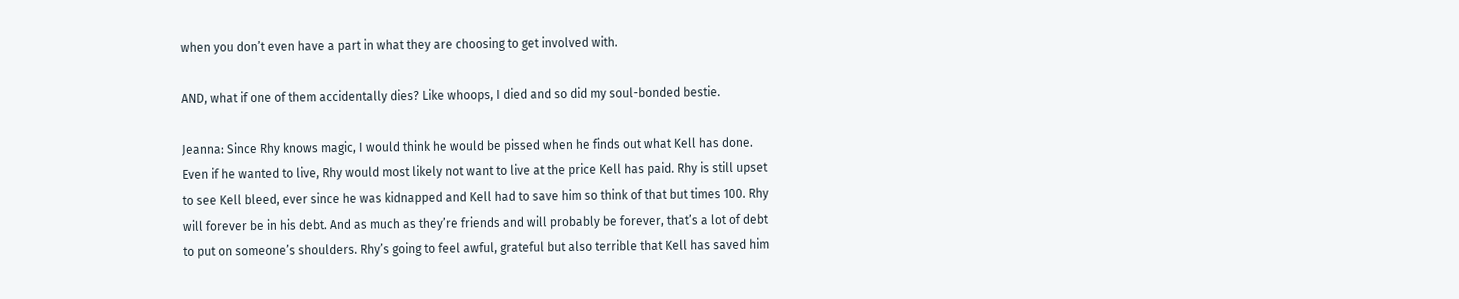when you don’t even have a part in what they are choosing to get involved with.

AND, what if one of them accidentally dies? Like whoops, I died and so did my soul-bonded bestie.

Jeanna: Since Rhy knows magic, I would think he would be pissed when he finds out what Kell has done. Even if he wanted to live, Rhy would most likely not want to live at the price Kell has paid. Rhy is still upset to see Kell bleed, ever since he was kidnapped and Kell had to save him so think of that but times 100. Rhy will forever be in his debt. And as much as they’re friends and will probably be forever, that’s a lot of debt to put on someone’s shoulders. Rhy’s going to feel awful, grateful but also terrible that Kell has saved him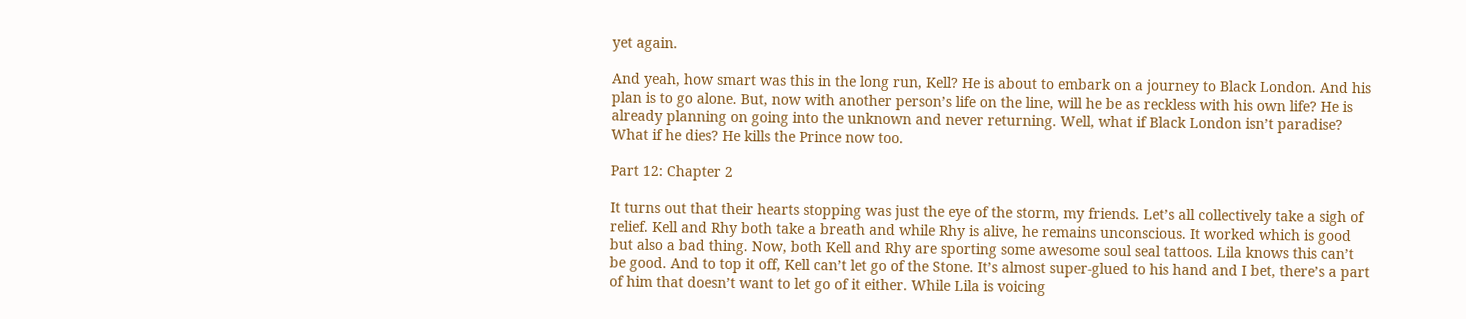yet again.

And yeah, how smart was this in the long run, Kell? He is about to embark on a journey to Black London. And his plan is to go alone. But, now with another person’s life on the line, will he be as reckless with his own life? He is already planning on going into the unknown and never returning. Well, what if Black London isn’t paradise? What if he dies? He kills the Prince now too.

Part 12: Chapter 2

It turns out that their hearts stopping was just the eye of the storm, my friends. Let’s all collectively take a sigh of relief. Kell and Rhy both take a breath and while Rhy is alive, he remains unconscious. It worked which is good but also a bad thing. Now, both Kell and Rhy are sporting some awesome soul seal tattoos. Lila knows this can’t be good. And to top it off, Kell can’t let go of the Stone. It’s almost super-glued to his hand and I bet, there’s a part of him that doesn’t want to let go of it either. While Lila is voicing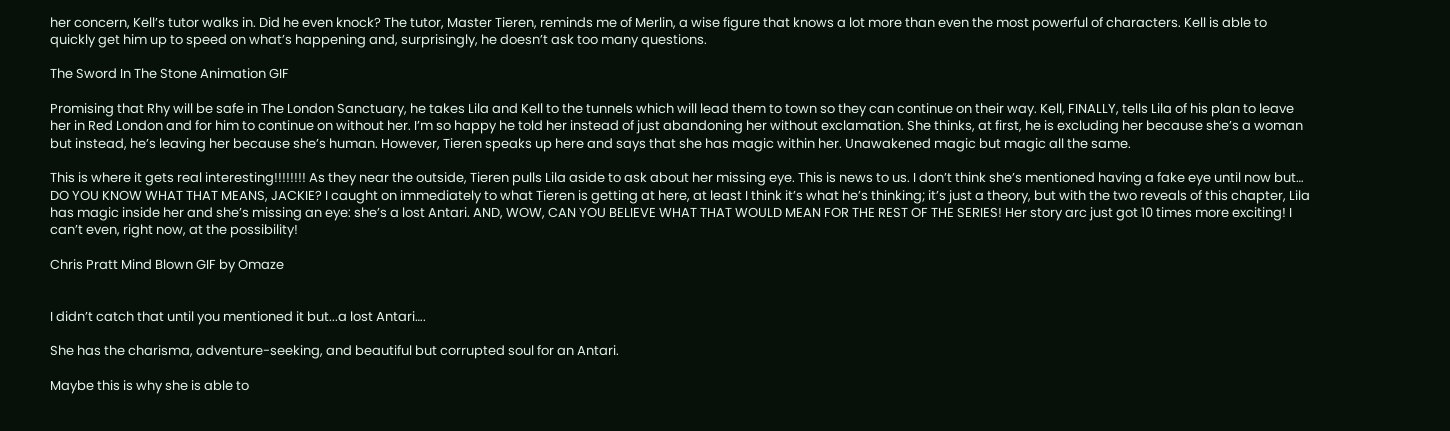her concern, Kell’s tutor walks in. Did he even knock? The tutor, Master Tieren, reminds me of Merlin, a wise figure that knows a lot more than even the most powerful of characters. Kell is able to quickly get him up to speed on what’s happening and, surprisingly, he doesn’t ask too many questions.

The Sword In The Stone Animation GIF

Promising that Rhy will be safe in The London Sanctuary, he takes Lila and Kell to the tunnels which will lead them to town so they can continue on their way. Kell, FINALLY, tells Lila of his plan to leave her in Red London and for him to continue on without her. I’m so happy he told her instead of just abandoning her without exclamation. She thinks, at first, he is excluding her because she’s a woman but instead, he’s leaving her because she’s human. However, Tieren speaks up here and says that she has magic within her. Unawakened magic but magic all the same.

This is where it gets real interesting!!!!!!!! As they near the outside, Tieren pulls Lila aside to ask about her missing eye. This is news to us. I don’t think she’s mentioned having a fake eye until now but… DO YOU KNOW WHAT THAT MEANS, JACKIE? I caught on immediately to what Tieren is getting at here, at least I think it’s what he’s thinking; it’s just a theory, but with the two reveals of this chapter, Lila has magic inside her and she’s missing an eye: she’s a lost Antari. AND, WOW, CAN YOU BELIEVE WHAT THAT WOULD MEAN FOR THE REST OF THE SERIES! Her story arc just got 10 times more exciting! I can’t even, right now, at the possibility!

Chris Pratt Mind Blown GIF by Omaze


I didn’t catch that until you mentioned it but...a lost Antari….

She has the charisma, adventure-seeking, and beautiful but corrupted soul for an Antari.

Maybe this is why she is able to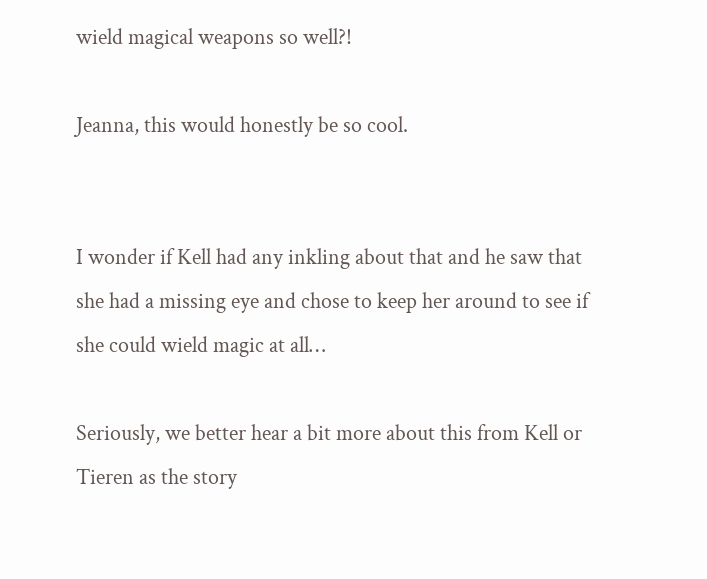wield magical weapons so well?!

Jeanna, this would honestly be so cool.


I wonder if Kell had any inkling about that and he saw that she had a missing eye and chose to keep her around to see if she could wield magic at all…

Seriously, we better hear a bit more about this from Kell or Tieren as the story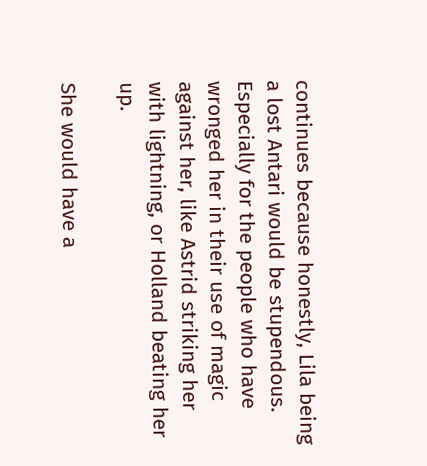continues because honestly, Lila being a lost Antari would be stupendous. Especially for the people who have wronged her in their use of magic against her, like Astrid striking her with lightning, or Holland beating her up.

She would have a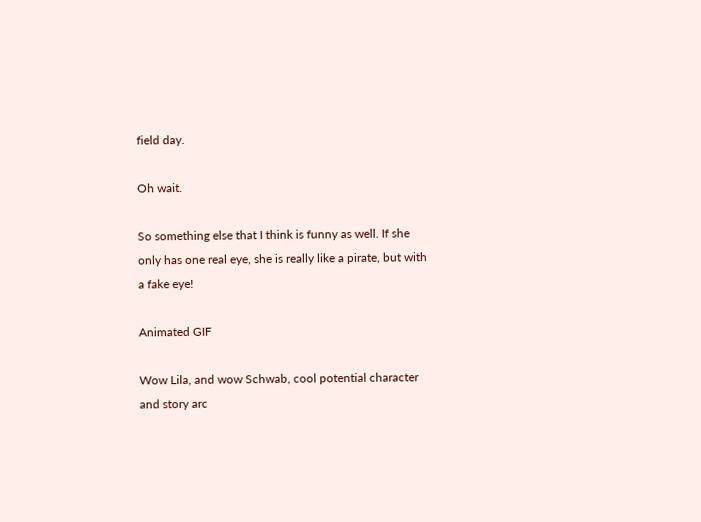field day.

Oh wait.

So something else that I think is funny as well. If she only has one real eye, she is really like a pirate, but with a fake eye!

Animated GIF

Wow Lila, and wow Schwab, cool potential character and story arc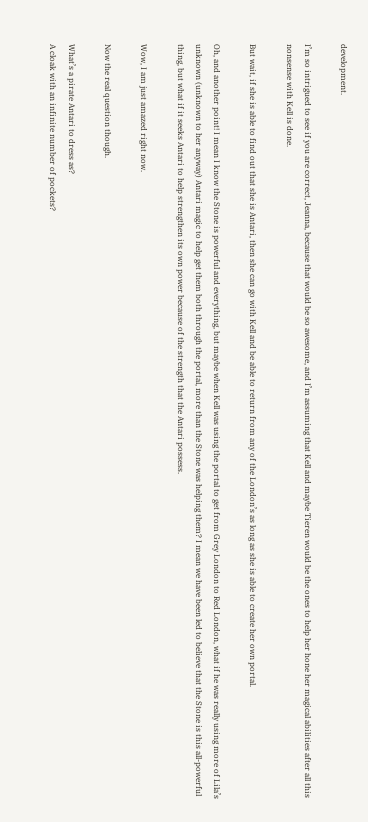development.

I’m so intrigued to see if you are correct, Jeanna, because that would be so awesome, and I’m assuming that Kell and maybe Tieren would be the ones to help her hone her magical abilities after all this nonsense with Kell is done.

But wait, if she is able to find out that she is Antari, then she can go with Kell and be able to return from any of the London’s as long as she is able to create her own portal.

Oh, and another point! I mean I know the Stone is powerful and everything, but maybe when Kell was using the portal to get from Grey London to Red London, what if he was really using more of Lila’s unknown (unknown to her anyway) Antari magic to help get them both through the portal, more than the Stone was helping them? I mean we have been led to believe that the Stone is this all-powerful thing, but what if it seeks Antari to help strengthen its own power because of the strength that the Antari possess.

Wow, I am just amazed right now.

Now the real question though.

What’s a pirate Antari to dress as?
A cloak with an infinite number of pockets?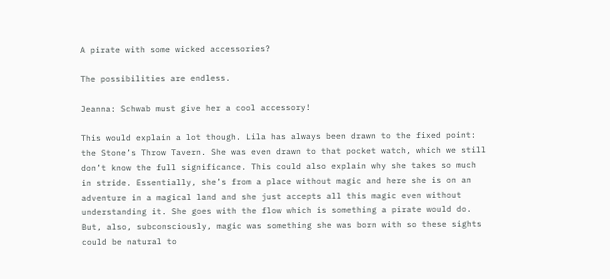A pirate with some wicked accessories?

The possibilities are endless.

Jeanna: Schwab must give her a cool accessory!

This would explain a lot though. Lila has always been drawn to the fixed point: the Stone’s Throw Tavern. She was even drawn to that pocket watch, which we still don’t know the full significance. This could also explain why she takes so much in stride. Essentially, she’s from a place without magic and here she is on an adventure in a magical land and she just accepts all this magic even without understanding it. She goes with the flow which is something a pirate would do. But, also, subconsciously, magic was something she was born with so these sights could be natural to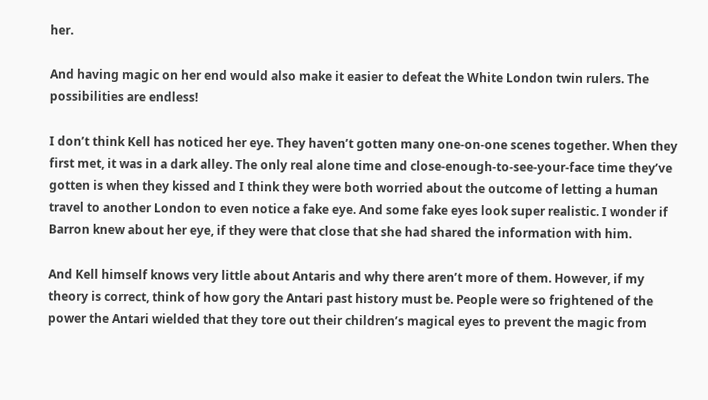her.

And having magic on her end would also make it easier to defeat the White London twin rulers. The possibilities are endless!

I don’t think Kell has noticed her eye. They haven’t gotten many one-on-one scenes together. When they first met, it was in a dark alley. The only real alone time and close-enough-to-see-your-face time they’ve gotten is when they kissed and I think they were both worried about the outcome of letting a human travel to another London to even notice a fake eye. And some fake eyes look super realistic. I wonder if Barron knew about her eye, if they were that close that she had shared the information with him.

And Kell himself knows very little about Antaris and why there aren’t more of them. However, if my theory is correct, think of how gory the Antari past history must be. People were so frightened of the power the Antari wielded that they tore out their children’s magical eyes to prevent the magic from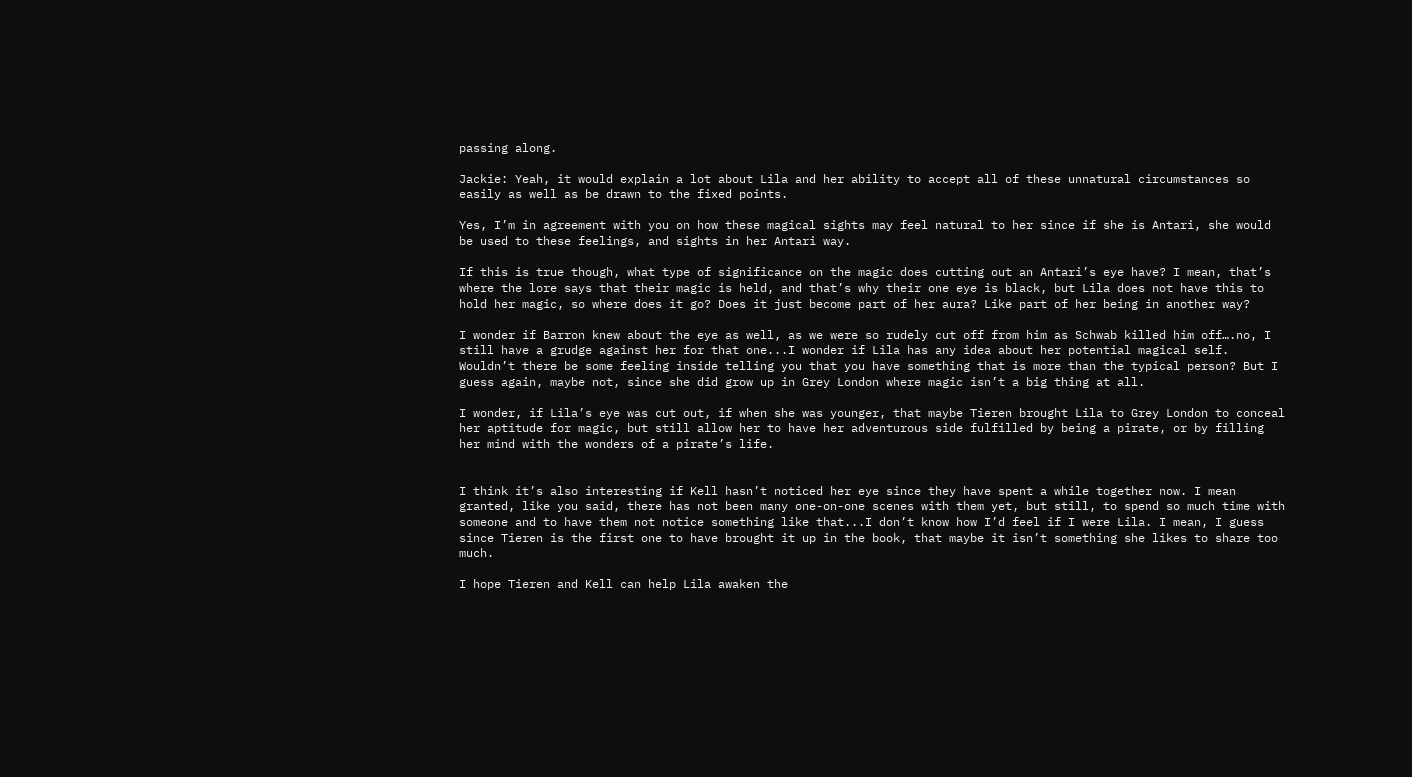passing along.

Jackie: Yeah, it would explain a lot about Lila and her ability to accept all of these unnatural circumstances so easily as well as be drawn to the fixed points.

Yes, I’m in agreement with you on how these magical sights may feel natural to her since if she is Antari, she would be used to these feelings, and sights in her Antari way.

If this is true though, what type of significance on the magic does cutting out an Antari’s eye have? I mean, that’s where the lore says that their magic is held, and that’s why their one eye is black, but Lila does not have this to hold her magic, so where does it go? Does it just become part of her aura? Like part of her being in another way?

I wonder if Barron knew about the eye as well, as we were so rudely cut off from him as Schwab killed him off….no, I still have a grudge against her for that one...I wonder if Lila has any idea about her potential magical self. Wouldn’t there be some feeling inside telling you that you have something that is more than the typical person? But I guess again, maybe not, since she did grow up in Grey London where magic isn’t a big thing at all.

I wonder, if Lila’s eye was cut out, if when she was younger, that maybe Tieren brought Lila to Grey London to conceal her aptitude for magic, but still allow her to have her adventurous side fulfilled by being a pirate, or by filling her mind with the wonders of a pirate’s life.


I think it’s also interesting if Kell hasn’t noticed her eye since they have spent a while together now. I mean granted, like you said, there has not been many one-on-one scenes with them yet, but still, to spend so much time with someone and to have them not notice something like that...I don’t know how I’d feel if I were Lila. I mean, I guess since Tieren is the first one to have brought it up in the book, that maybe it isn’t something she likes to share too much.

I hope Tieren and Kell can help Lila awaken the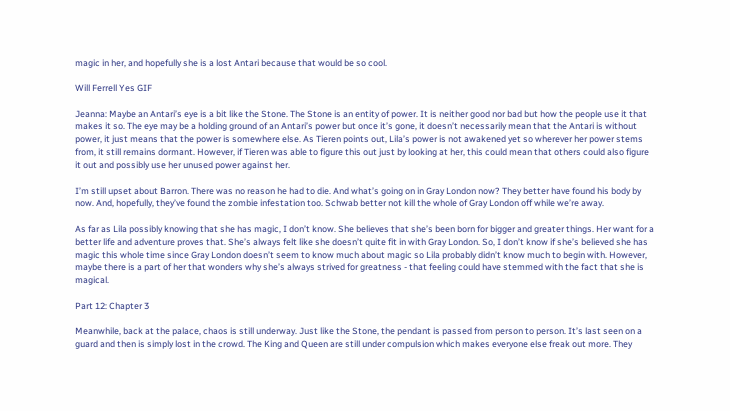magic in her, and hopefully she is a lost Antari because that would be so cool.

Will Ferrell Yes GIF

Jeanna: Maybe an Antari’s eye is a bit like the Stone. The Stone is an entity of power. It is neither good nor bad but how the people use it that makes it so. The eye may be a holding ground of an Antari’s power but once it’s gone, it doesn’t necessarily mean that the Antari is without power, it just means that the power is somewhere else. As Tieren points out, Lila’s power is not awakened yet so wherever her power stems from, it still remains dormant. However, if Tieren was able to figure this out just by looking at her, this could mean that others could also figure it out and possibly use her unused power against her.

I’m still upset about Barron. There was no reason he had to die. And what’s going on in Gray London now? They better have found his body by now. And, hopefully, they’ve found the zombie infestation too. Schwab better not kill the whole of Gray London off while we’re away.

As far as Lila possibly knowing that she has magic, I don’t know. She believes that she’s been born for bigger and greater things. Her want for a better life and adventure proves that. She’s always felt like she doesn’t quite fit in with Gray London. So, I don’t know if she’s believed she has magic this whole time since Gray London doesn’t seem to know much about magic so Lila probably didn’t know much to begin with. However, maybe there is a part of her that wonders why she’s always strived for greatness - that feeling could have stemmed with the fact that she is magical.

Part 12: Chapter 3

Meanwhile, back at the palace, chaos is still underway. Just like the Stone, the pendant is passed from person to person. It’s last seen on a guard and then is simply lost in the crowd. The King and Queen are still under compulsion which makes everyone else freak out more. They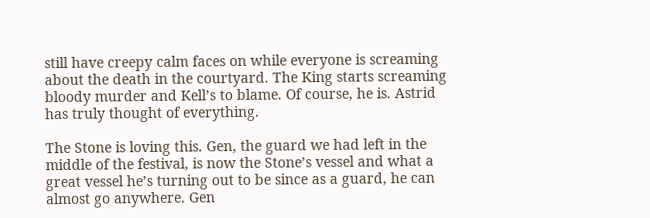still have creepy calm faces on while everyone is screaming about the death in the courtyard. The King starts screaming bloody murder and Kell’s to blame. Of course, he is. Astrid has truly thought of everything.

The Stone is loving this. Gen, the guard we had left in the middle of the festival, is now the Stone’s vessel and what a great vessel he’s turning out to be since as a guard, he can almost go anywhere. Gen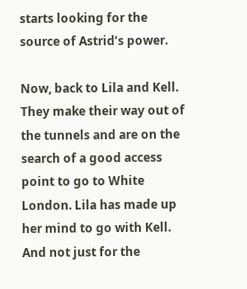starts looking for the source of Astrid’s power.

Now, back to Lila and Kell. They make their way out of the tunnels and are on the search of a good access point to go to White London. Lila has made up her mind to go with Kell. And not just for the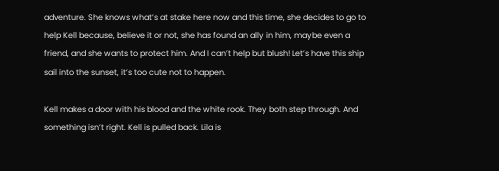adventure. She knows what’s at stake here now and this time, she decides to go to help Kell because, believe it or not, she has found an ally in him, maybe even a friend, and she wants to protect him. And I can’t help but blush! Let’s have this ship sail into the sunset, it’s too cute not to happen.

Kell makes a door with his blood and the white rook. They both step through. And something isn’t right. Kell is pulled back. Lila is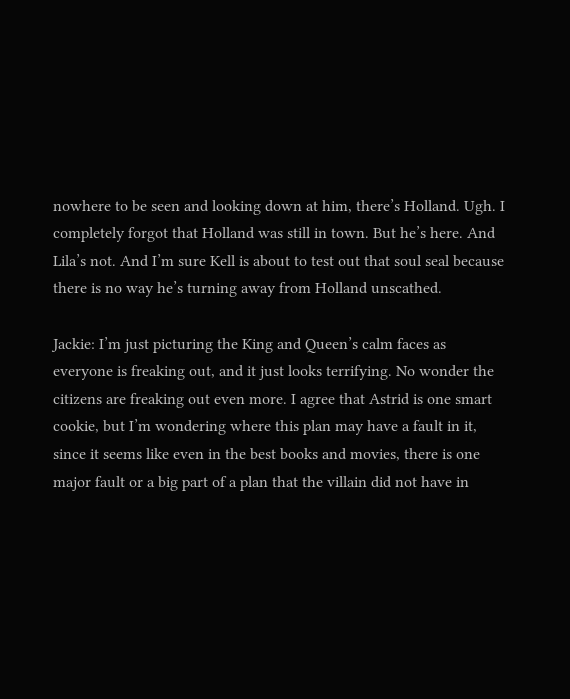nowhere to be seen and looking down at him, there’s Holland. Ugh. I completely forgot that Holland was still in town. But he’s here. And Lila’s not. And I’m sure Kell is about to test out that soul seal because there is no way he’s turning away from Holland unscathed.

Jackie: I’m just picturing the King and Queen’s calm faces as everyone is freaking out, and it just looks terrifying. No wonder the citizens are freaking out even more. I agree that Astrid is one smart cookie, but I’m wondering where this plan may have a fault in it, since it seems like even in the best books and movies, there is one major fault or a big part of a plan that the villain did not have in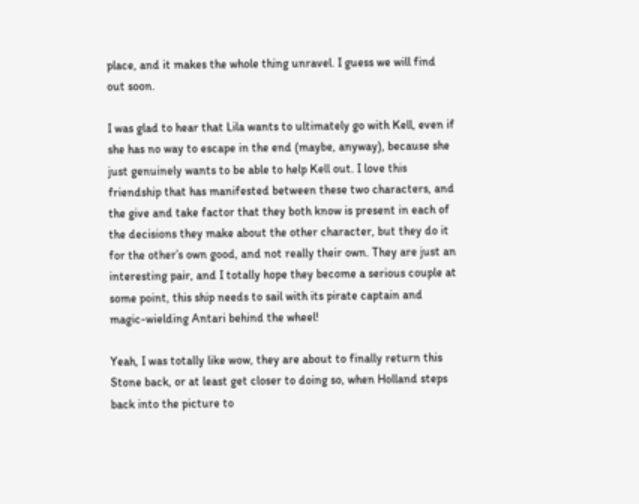place, and it makes the whole thing unravel. I guess we will find out soon.

I was glad to hear that Lila wants to ultimately go with Kell, even if she has no way to escape in the end (maybe, anyway), because she just genuinely wants to be able to help Kell out. I love this friendship that has manifested between these two characters, and the give and take factor that they both know is present in each of the decisions they make about the other character, but they do it for the other’s own good, and not really their own. They are just an interesting pair, and I totally hope they become a serious couple at some point, this ship needs to sail with its pirate captain and magic-wielding Antari behind the wheel!

Yeah, I was totally like wow, they are about to finally return this Stone back, or at least get closer to doing so, when Holland steps back into the picture to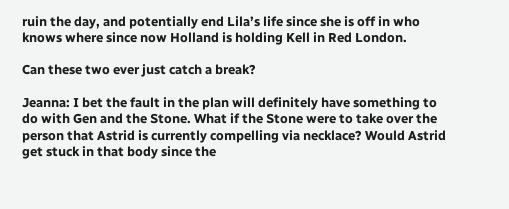ruin the day, and potentially end Lila’s life since she is off in who knows where since now Holland is holding Kell in Red London.

Can these two ever just catch a break?

Jeanna: I bet the fault in the plan will definitely have something to do with Gen and the Stone. What if the Stone were to take over the person that Astrid is currently compelling via necklace? Would Astrid get stuck in that body since the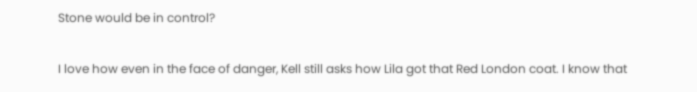Stone would be in control?

I love how even in the face of danger, Kell still asks how Lila got that Red London coat. I know that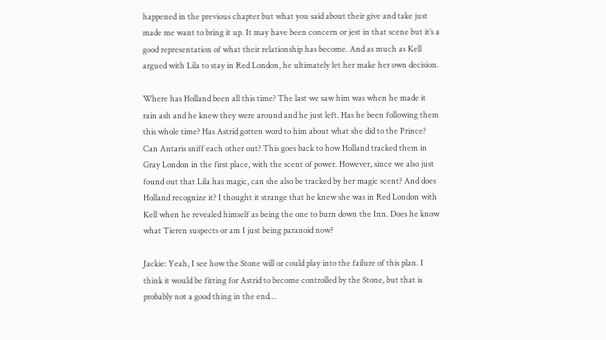happened in the previous chapter but what you said about their give and take just made me want to bring it up. It may have been concern or jest in that scene but it’s a good representation of what their relationship has become. And as much as Kell argued with Lila to stay in Red London, he ultimately let her make her own decision.

Where has Holland been all this time? The last we saw him was when he made it rain ash and he knew they were around and he just left. Has he been following them this whole time? Has Astrid gotten word to him about what she did to the Prince? Can Antaris sniff each other out? This goes back to how Holland tracked them in Gray London in the first place, with the scent of power. However, since we also just found out that Lila has magic, can she also be tracked by her magic scent? And does Holland recognize it? I thought it strange that he knew she was in Red London with Kell when he revealed himself as being the one to burn down the Inn. Does he know what Tieren suspects or am I just being paranoid now?

Jackie: Yeah, I see how the Stone will or could play into the failure of this plan. I think it would be fitting for Astrid to become controlled by the Stone, but that is probably not a good thing in the end…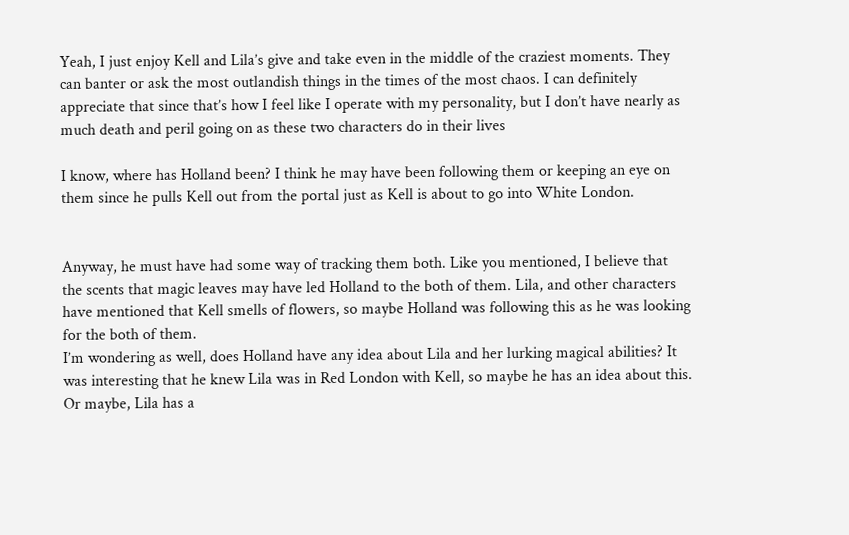Yeah, I just enjoy Kell and Lila’s give and take even in the middle of the craziest moments. They can banter or ask the most outlandish things in the times of the most chaos. I can definitely appreciate that since that’s how I feel like I operate with my personality, but I don’t have nearly as much death and peril going on as these two characters do in their lives

I know, where has Holland been? I think he may have been following them or keeping an eye on them since he pulls Kell out from the portal just as Kell is about to go into White London.


Anyway, he must have had some way of tracking them both. Like you mentioned, I believe that the scents that magic leaves may have led Holland to the both of them. Lila, and other characters have mentioned that Kell smells of flowers, so maybe Holland was following this as he was looking for the both of them.
I’m wondering as well, does Holland have any idea about Lila and her lurking magical abilities? It was interesting that he knew Lila was in Red London with Kell, so maybe he has an idea about this. Or maybe, Lila has a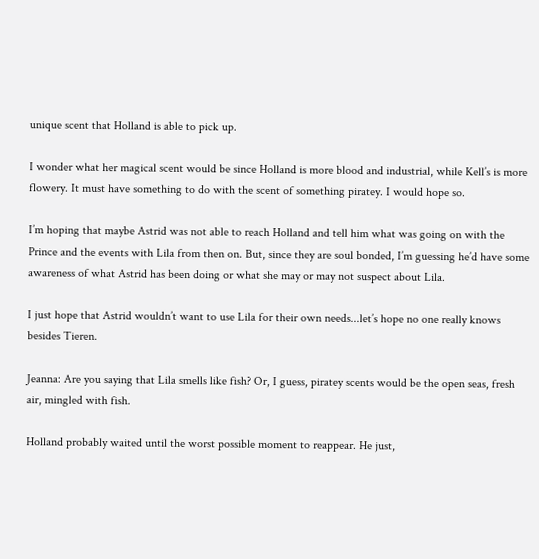unique scent that Holland is able to pick up.

I wonder what her magical scent would be since Holland is more blood and industrial, while Kell’s is more flowery. It must have something to do with the scent of something piratey. I would hope so.

I’m hoping that maybe Astrid was not able to reach Holland and tell him what was going on with the Prince and the events with Lila from then on. But, since they are soul bonded, I’m guessing he’d have some awareness of what Astrid has been doing or what she may or may not suspect about Lila.

I just hope that Astrid wouldn’t want to use Lila for their own needs...let’s hope no one really knows besides Tieren.

Jeanna: Are you saying that Lila smells like fish? Or, I guess, piratey scents would be the open seas, fresh air, mingled with fish.

Holland probably waited until the worst possible moment to reappear. He just,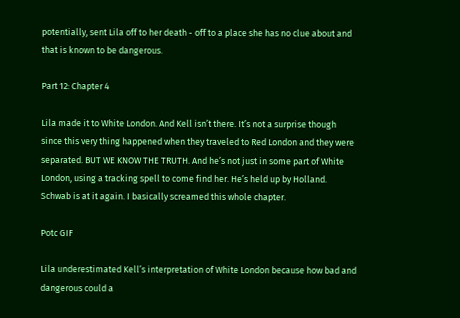potentially, sent Lila off to her death - off to a place she has no clue about and that is known to be dangerous.

Part 12: Chapter 4

Lila made it to White London. And Kell isn’t there. It’s not a surprise though since this very thing happened when they traveled to Red London and they were separated. BUT WE KNOW THE TRUTH. And he’s not just in some part of White London, using a tracking spell to come find her. He’s held up by Holland. Schwab is at it again. I basically screamed this whole chapter.

Potc GIF

Lila underestimated Kell’s interpretation of White London because how bad and dangerous could a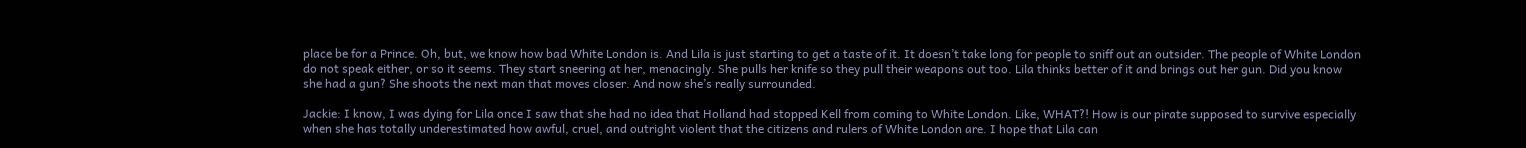place be for a Prince. Oh, but, we know how bad White London is. And Lila is just starting to get a taste of it. It doesn’t take long for people to sniff out an outsider. The people of White London do not speak either, or so it seems. They start sneering at her, menacingly. She pulls her knife so they pull their weapons out too. Lila thinks better of it and brings out her gun. Did you know she had a gun? She shoots the next man that moves closer. And now she’s really surrounded.

Jackie: I know, I was dying for Lila once I saw that she had no idea that Holland had stopped Kell from coming to White London. Like, WHAT?! How is our pirate supposed to survive especially when she has totally underestimated how awful, cruel, and outright violent that the citizens and rulers of White London are. I hope that Lila can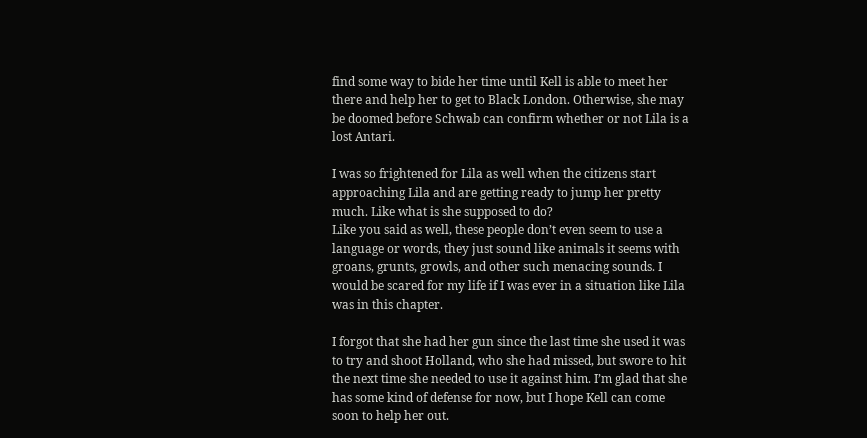find some way to bide her time until Kell is able to meet her there and help her to get to Black London. Otherwise, she may be doomed before Schwab can confirm whether or not Lila is a lost Antari.

I was so frightened for Lila as well when the citizens start approaching Lila and are getting ready to jump her pretty much. Like what is she supposed to do?
Like you said as well, these people don’t even seem to use a language or words, they just sound like animals it seems with groans, grunts, growls, and other such menacing sounds. I would be scared for my life if I was ever in a situation like Lila was in this chapter.

I forgot that she had her gun since the last time she used it was to try and shoot Holland, who she had missed, but swore to hit the next time she needed to use it against him. I’m glad that she has some kind of defense for now, but I hope Kell can come soon to help her out.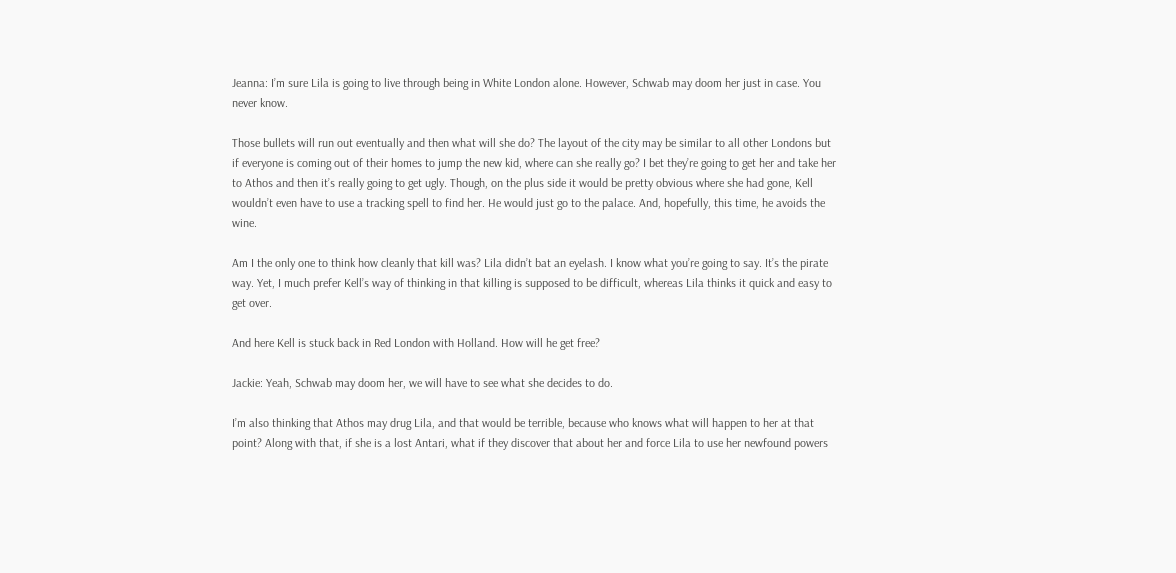Jeanna: I’m sure Lila is going to live through being in White London alone. However, Schwab may doom her just in case. You never know.

Those bullets will run out eventually and then what will she do? The layout of the city may be similar to all other Londons but if everyone is coming out of their homes to jump the new kid, where can she really go? I bet they’re going to get her and take her to Athos and then it’s really going to get ugly. Though, on the plus side it would be pretty obvious where she had gone, Kell wouldn’t even have to use a tracking spell to find her. He would just go to the palace. And, hopefully, this time, he avoids the wine.

Am I the only one to think how cleanly that kill was? Lila didn’t bat an eyelash. I know what you’re going to say. It’s the pirate way. Yet, I much prefer Kell’s way of thinking in that killing is supposed to be difficult, whereas Lila thinks it quick and easy to get over.

And here Kell is stuck back in Red London with Holland. How will he get free?

Jackie: Yeah, Schwab may doom her, we will have to see what she decides to do.

I’m also thinking that Athos may drug Lila, and that would be terrible, because who knows what will happen to her at that point? Along with that, if she is a lost Antari, what if they discover that about her and force Lila to use her newfound powers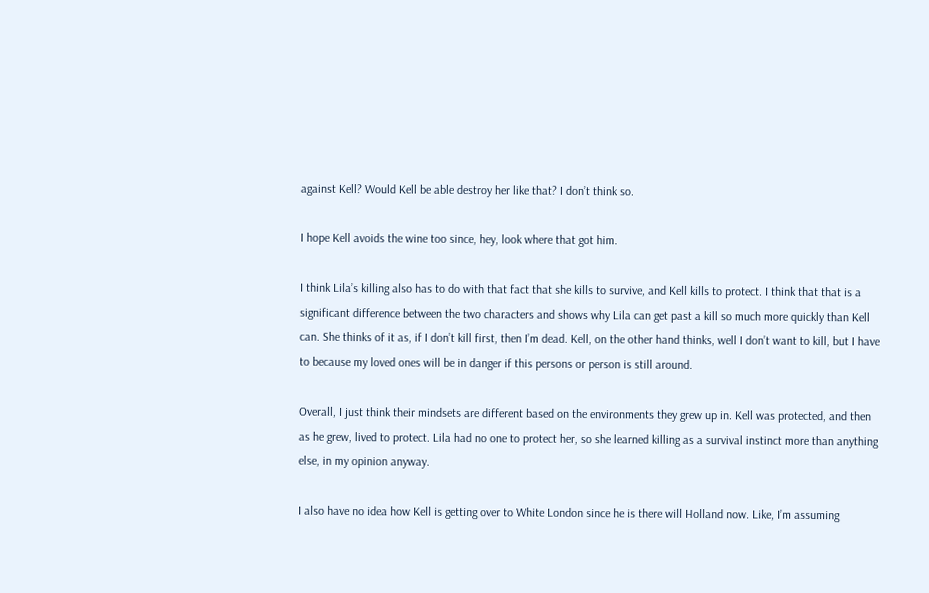against Kell? Would Kell be able destroy her like that? I don’t think so.

I hope Kell avoids the wine too since, hey, look where that got him.

I think Lila’s killing also has to do with that fact that she kills to survive, and Kell kills to protect. I think that that is a significant difference between the two characters and shows why Lila can get past a kill so much more quickly than Kell can. She thinks of it as, if I don’t kill first, then I’m dead. Kell, on the other hand thinks, well I don’t want to kill, but I have to because my loved ones will be in danger if this persons or person is still around.

Overall, I just think their mindsets are different based on the environments they grew up in. Kell was protected, and then as he grew, lived to protect. Lila had no one to protect her, so she learned killing as a survival instinct more than anything else, in my opinion anyway.

I also have no idea how Kell is getting over to White London since he is there will Holland now. Like, I’m assuming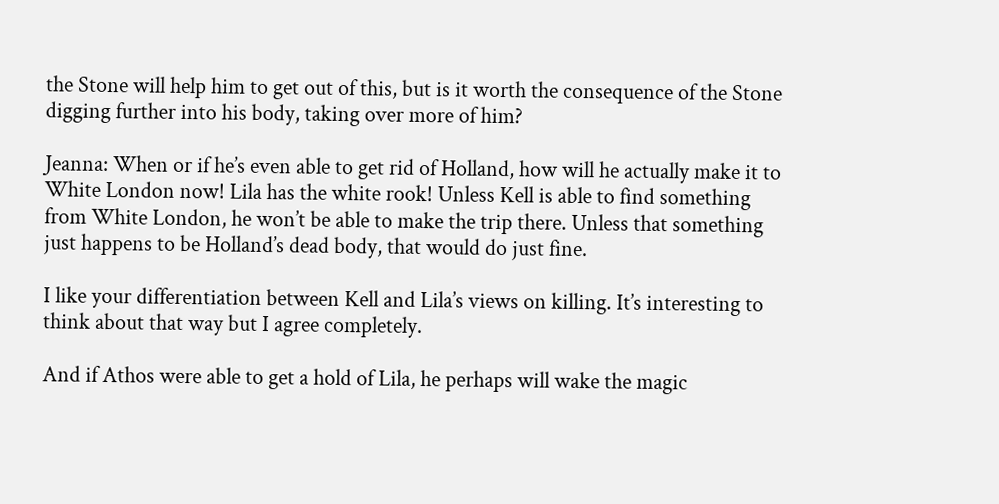the Stone will help him to get out of this, but is it worth the consequence of the Stone digging further into his body, taking over more of him?

Jeanna: When or if he’s even able to get rid of Holland, how will he actually make it to White London now! Lila has the white rook! Unless Kell is able to find something from White London, he won’t be able to make the trip there. Unless that something just happens to be Holland’s dead body, that would do just fine.

I like your differentiation between Kell and Lila’s views on killing. It’s interesting to think about that way but I agree completely.

And if Athos were able to get a hold of Lila, he perhaps will wake the magic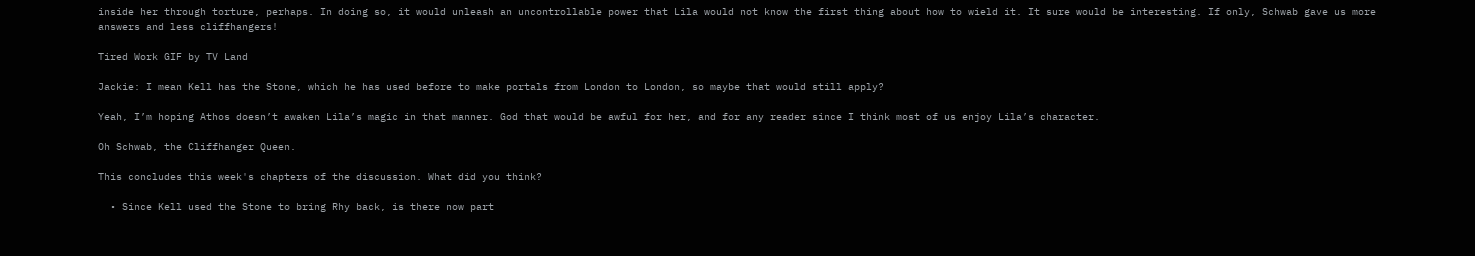inside her through torture, perhaps. In doing so, it would unleash an uncontrollable power that Lila would not know the first thing about how to wield it. It sure would be interesting. If only, Schwab gave us more answers and less cliffhangers!

Tired Work GIF by TV Land

Jackie: I mean Kell has the Stone, which he has used before to make portals from London to London, so maybe that would still apply?

Yeah, I’m hoping Athos doesn’t awaken Lila’s magic in that manner. God that would be awful for her, and for any reader since I think most of us enjoy Lila’s character.

Oh Schwab, the Cliffhanger Queen.

This concludes this week's chapters of the discussion. What did you think?

  • Since Kell used the Stone to bring Rhy back, is there now part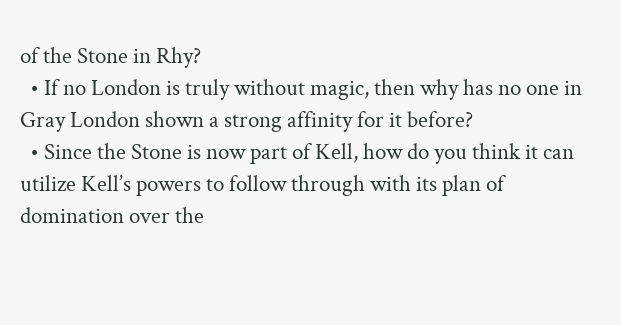of the Stone in Rhy?
  • If no London is truly without magic, then why has no one in Gray London shown a strong affinity for it before?
  • Since the Stone is now part of Kell, how do you think it can utilize Kell’s powers to follow through with its plan of domination over the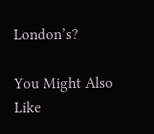London’s?

You Might Also Like